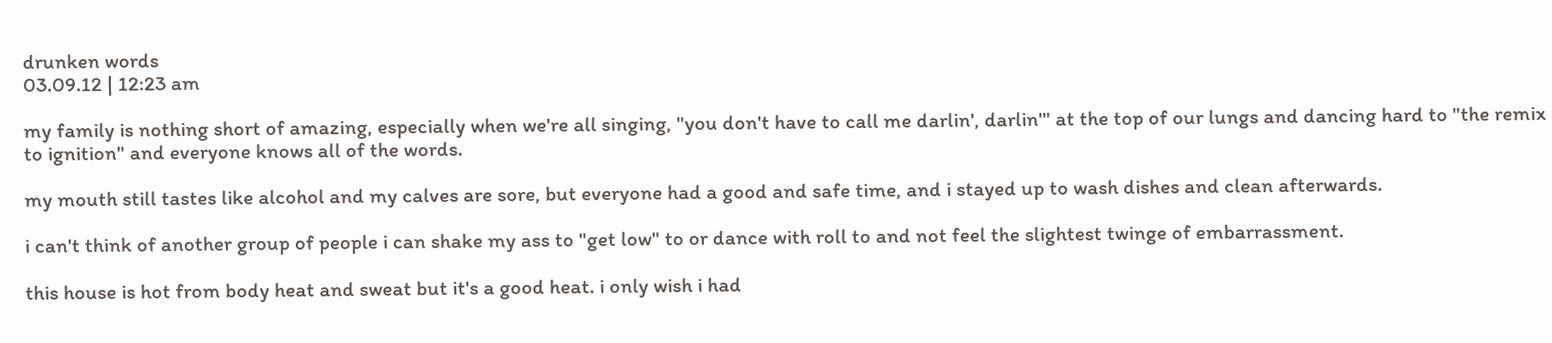drunken words
03.09.12 | 12:23 am

my family is nothing short of amazing, especially when we're all singing, "you don't have to call me darlin', darlin'" at the top of our lungs and dancing hard to "the remix to ignition" and everyone knows all of the words.

my mouth still tastes like alcohol and my calves are sore, but everyone had a good and safe time, and i stayed up to wash dishes and clean afterwards.

i can't think of another group of people i can shake my ass to "get low" to or dance with roll to and not feel the slightest twinge of embarrassment.

this house is hot from body heat and sweat but it's a good heat. i only wish i had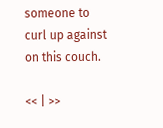someone to curl up against on this couch.

<< | >>